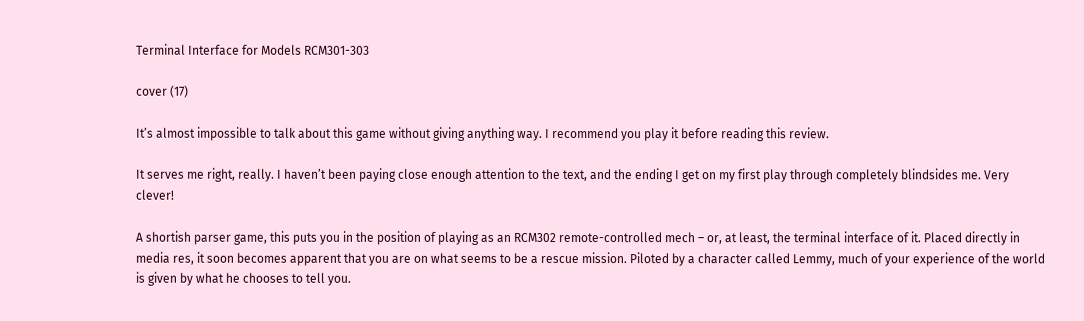Terminal Interface for Models RCM301-303

cover (17)

It’s almost impossible to talk about this game without giving anything way. I recommend you play it before reading this review.

It serves me right, really. I haven’t been paying close enough attention to the text, and the ending I get on my first play through completely blindsides me. Very clever!

A shortish parser game, this puts you in the position of playing as an RCM302 remote-controlled mech – or, at least, the terminal interface of it. Placed directly in media res, it soon becomes apparent that you are on what seems to be a rescue mission. Piloted by a character called Lemmy, much of your experience of the world is given by what he chooses to tell you.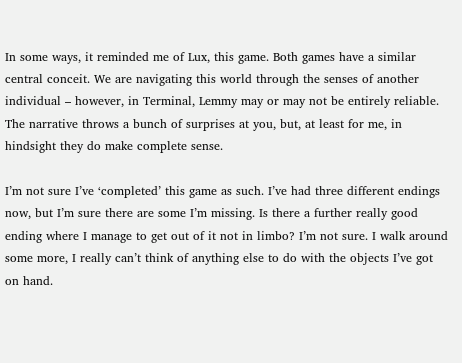In some ways, it reminded me of Lux, this game. Both games have a similar central conceit. We are navigating this world through the senses of another individual – however, in Terminal, Lemmy may or may not be entirely reliable. The narrative throws a bunch of surprises at you, but, at least for me, in hindsight they do make complete sense.

I’m not sure I’ve ‘completed’ this game as such. I’ve had three different endings now, but I’m sure there are some I’m missing. Is there a further really good ending where I manage to get out of it not in limbo? I’m not sure. I walk around some more, I really can’t think of anything else to do with the objects I’ve got on hand.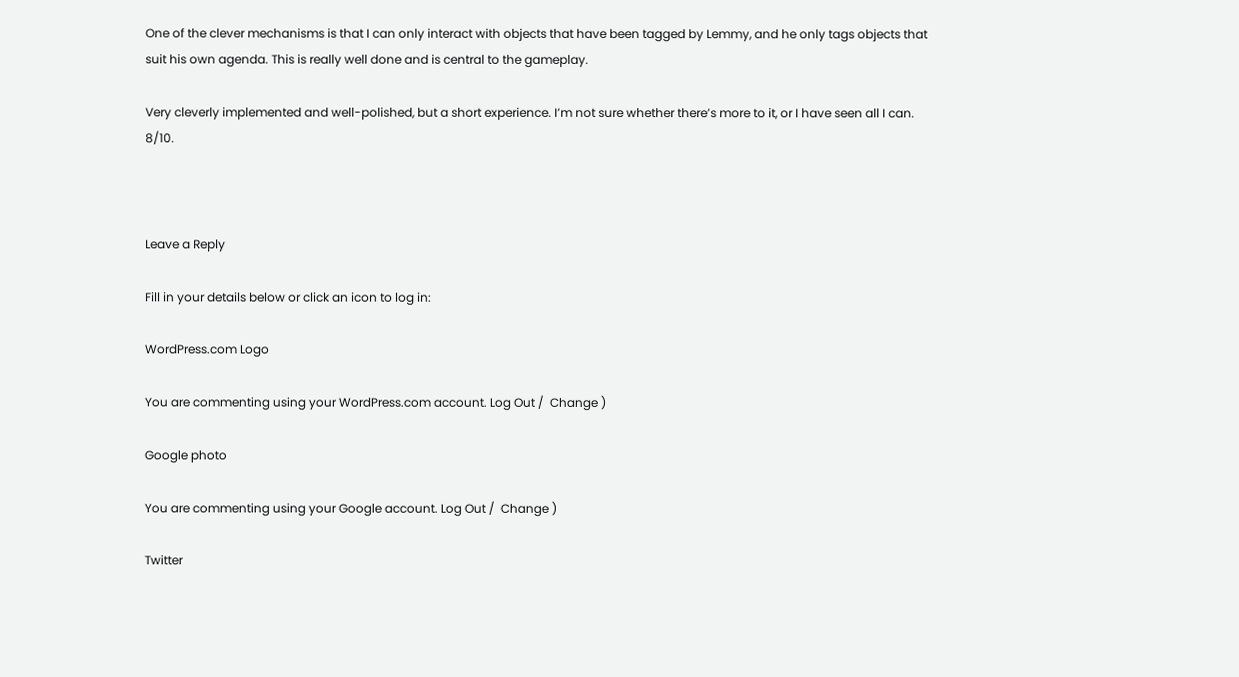One of the clever mechanisms is that I can only interact with objects that have been tagged by Lemmy, and he only tags objects that suit his own agenda. This is really well done and is central to the gameplay.

Very cleverly implemented and well-polished, but a short experience. I’m not sure whether there’s more to it, or I have seen all I can. 8/10.



Leave a Reply

Fill in your details below or click an icon to log in:

WordPress.com Logo

You are commenting using your WordPress.com account. Log Out /  Change )

Google photo

You are commenting using your Google account. Log Out /  Change )

Twitter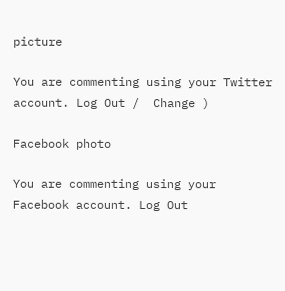picture

You are commenting using your Twitter account. Log Out /  Change )

Facebook photo

You are commenting using your Facebook account. Log Out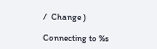/  Change )

Connecting to %s